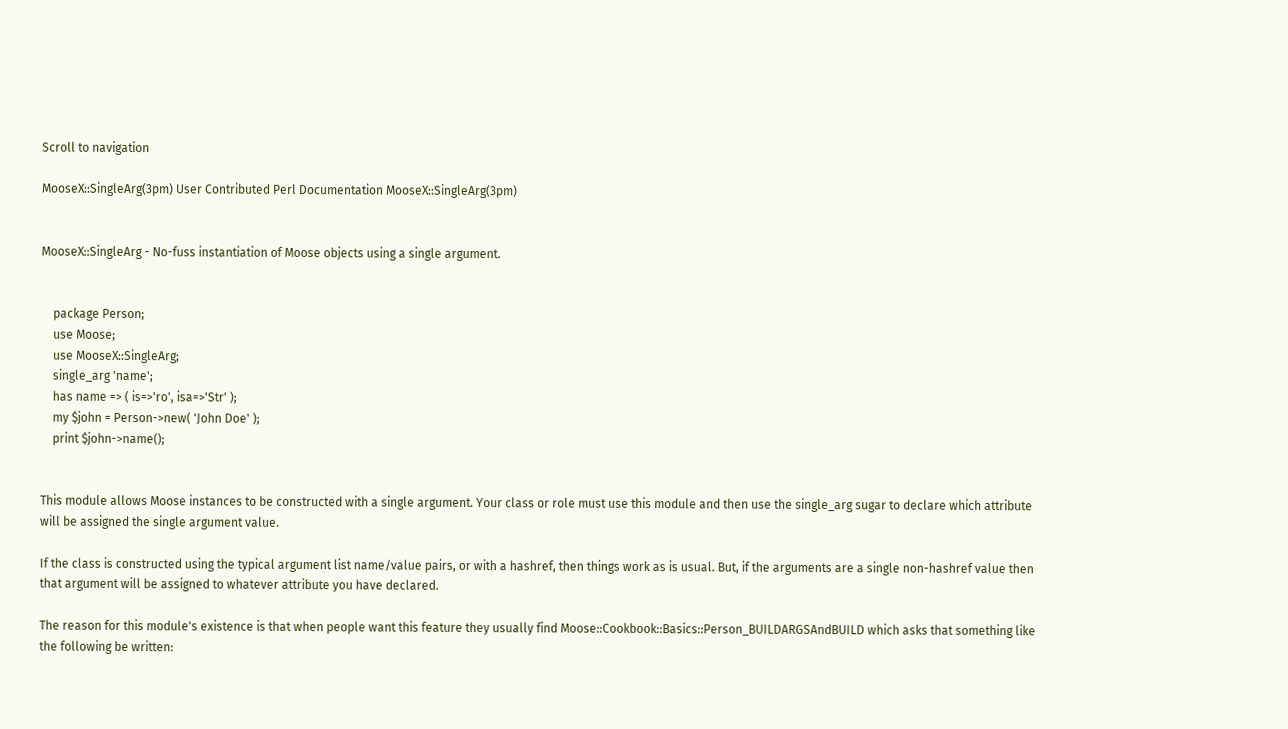Scroll to navigation

MooseX::SingleArg(3pm) User Contributed Perl Documentation MooseX::SingleArg(3pm)


MooseX::SingleArg - No-fuss instantiation of Moose objects using a single argument.


    package Person;
    use Moose;
    use MooseX::SingleArg;
    single_arg 'name';
    has name => ( is=>'ro', isa=>'Str' );
    my $john = Person->new( 'John Doe' );
    print $john->name();


This module allows Moose instances to be constructed with a single argument. Your class or role must use this module and then use the single_arg sugar to declare which attribute will be assigned the single argument value.

If the class is constructed using the typical argument list name/value pairs, or with a hashref, then things work as is usual. But, if the arguments are a single non-hashref value then that argument will be assigned to whatever attribute you have declared.

The reason for this module's existence is that when people want this feature they usually find Moose::Cookbook::Basics::Person_BUILDARGSAndBUILD which asks that something like the following be written: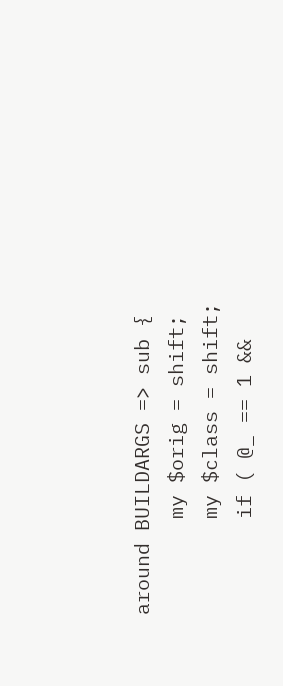around BUILDARGS => sub {
        my $orig = shift;
        my $class = shift;
        if ( @_ == 1 &&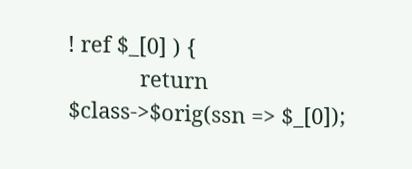! ref $_[0] ) {
            return $class->$orig(ssn => $_[0]);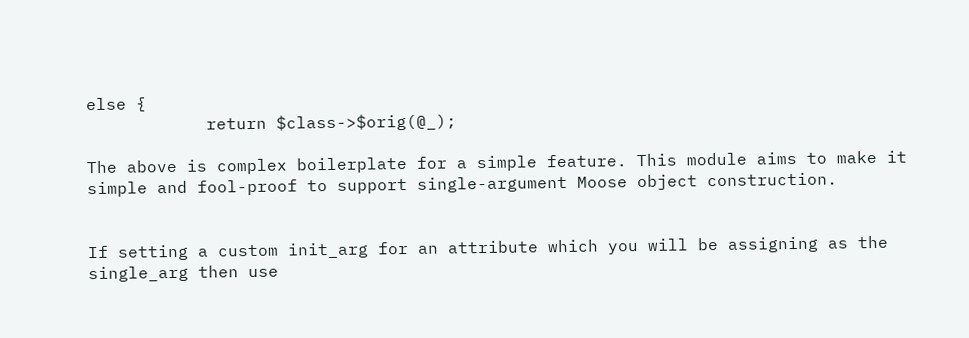else {
            return $class->$orig(@_);

The above is complex boilerplate for a simple feature. This module aims to make it simple and fool-proof to support single-argument Moose object construction.


If setting a custom init_arg for an attribute which you will be assigning as the single_arg then use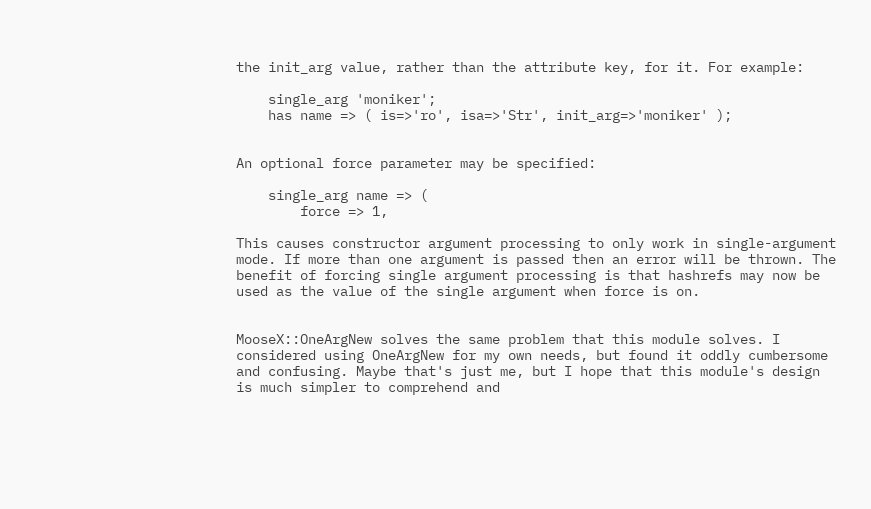the init_arg value, rather than the attribute key, for it. For example:

    single_arg 'moniker';
    has name => ( is=>'ro', isa=>'Str', init_arg=>'moniker' );


An optional force parameter may be specified:

    single_arg name => (
        force => 1,

This causes constructor argument processing to only work in single-argument mode. If more than one argument is passed then an error will be thrown. The benefit of forcing single argument processing is that hashrefs may now be used as the value of the single argument when force is on.


MooseX::OneArgNew solves the same problem that this module solves. I considered using OneArgNew for my own needs, but found it oddly cumbersome and confusing. Maybe that's just me, but I hope that this module's design is much simpler to comprehend and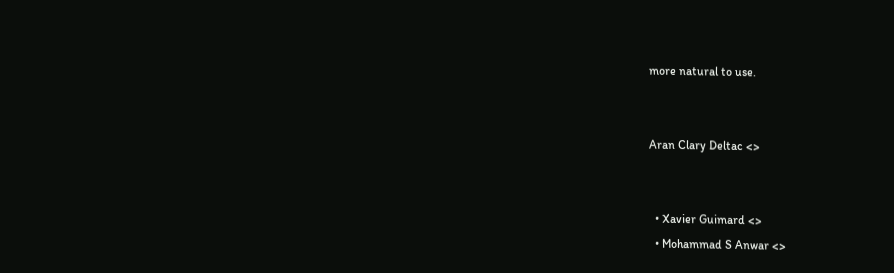more natural to use.


Aran Clary Deltac <>


  • Xavier Guimard <>
  • Mohammad S Anwar <>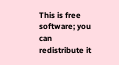This is free software; you can redistribute it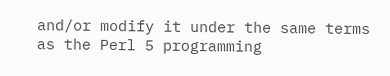and/or modify it under the same terms as the Perl 5 programming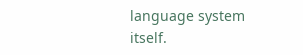language system itself.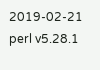2019-02-21 perl v5.28.1